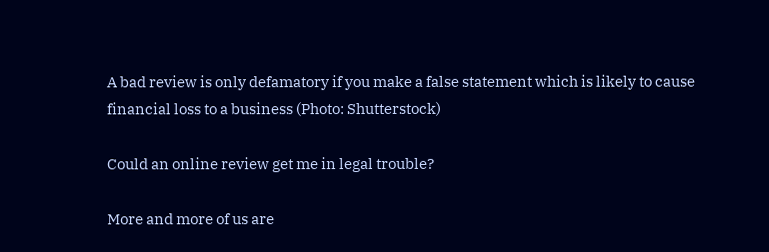A bad review is only defamatory if you make a false statement which is likely to cause financial loss to a business (Photo: Shutterstock)

Could an online review get me in legal trouble?

More and more of us are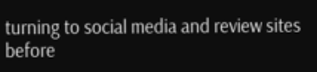turning to social media and review sites before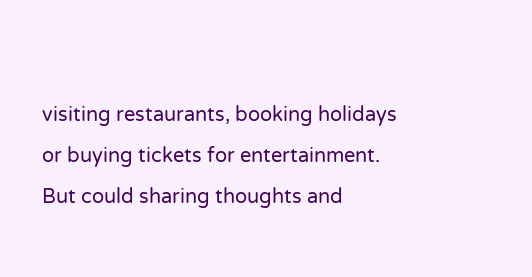visiting restaurants, booking holidays or buying tickets for entertainment. But could sharing thoughts and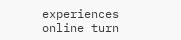experiences online turn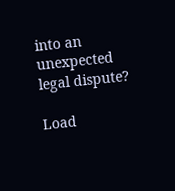into an unexpected legal dispute?

Load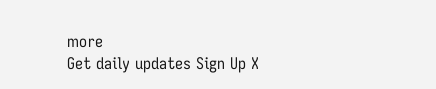more
Get daily updates Sign Up X